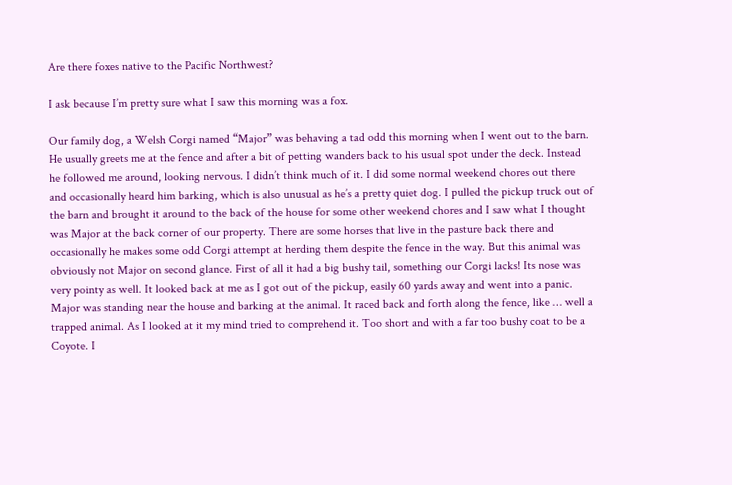Are there foxes native to the Pacific Northwest?

I ask because I’m pretty sure what I saw this morning was a fox.

Our family dog, a Welsh Corgi named “Major” was behaving a tad odd this morning when I went out to the barn. He usually greets me at the fence and after a bit of petting wanders back to his usual spot under the deck. Instead he followed me around, looking nervous. I didn’t think much of it. I did some normal weekend chores out there and occasionally heard him barking, which is also unusual as he’s a pretty quiet dog. I pulled the pickup truck out of the barn and brought it around to the back of the house for some other weekend chores and I saw what I thought was Major at the back corner of our property. There are some horses that live in the pasture back there and occasionally he makes some odd Corgi attempt at herding them despite the fence in the way. But this animal was obviously not Major on second glance. First of all it had a big bushy tail, something our Corgi lacks! Its nose was very pointy as well. It looked back at me as I got out of the pickup, easily 60 yards away and went into a panic. Major was standing near the house and barking at the animal. It raced back and forth along the fence, like … well a trapped animal. As I looked at it my mind tried to comprehend it. Too short and with a far too bushy coat to be a Coyote. I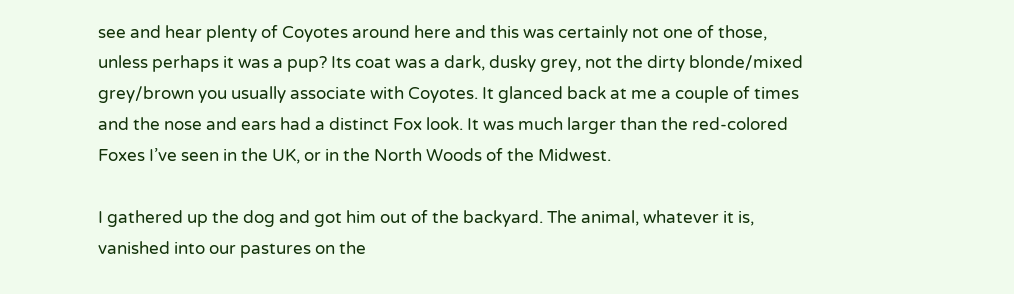see and hear plenty of Coyotes around here and this was certainly not one of those, unless perhaps it was a pup? Its coat was a dark, dusky grey, not the dirty blonde/mixed grey/brown you usually associate with Coyotes. It glanced back at me a couple of times and the nose and ears had a distinct Fox look. It was much larger than the red-colored Foxes I’ve seen in the UK, or in the North Woods of the Midwest.

I gathered up the dog and got him out of the backyard. The animal, whatever it is, vanished into our pastures on the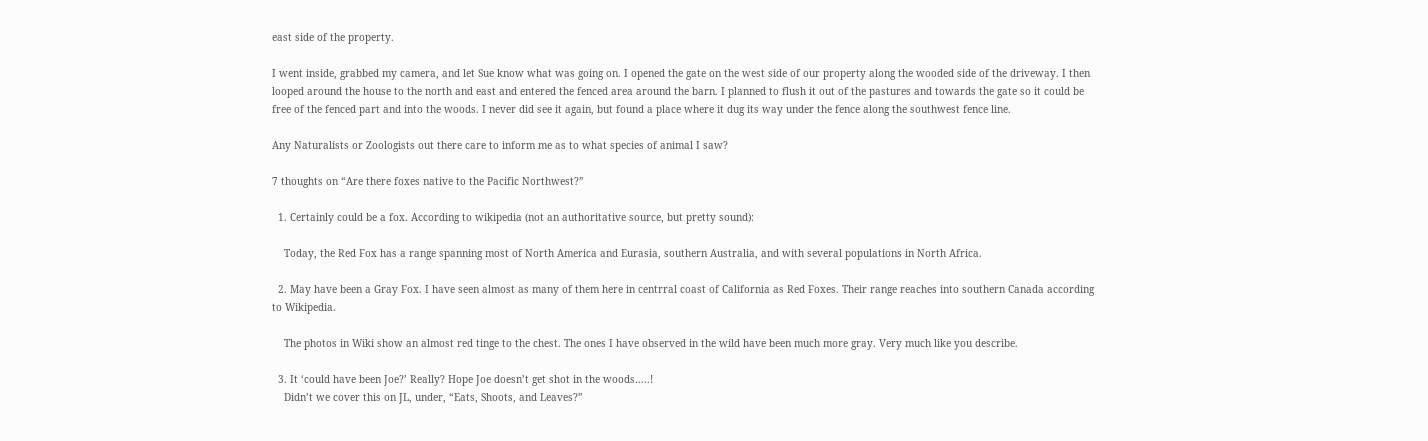east side of the property.

I went inside, grabbed my camera, and let Sue know what was going on. I opened the gate on the west side of our property along the wooded side of the driveway. I then looped around the house to the north and east and entered the fenced area around the barn. I planned to flush it out of the pastures and towards the gate so it could be free of the fenced part and into the woods. I never did see it again, but found a place where it dug its way under the fence along the southwest fence line.

Any Naturalists or Zoologists out there care to inform me as to what species of animal I saw?

7 thoughts on “Are there foxes native to the Pacific Northwest?”

  1. Certainly could be a fox. According to wikipedia (not an authoritative source, but pretty sound):

    Today, the Red Fox has a range spanning most of North America and Eurasia, southern Australia, and with several populations in North Africa.

  2. May have been a Gray Fox. I have seen almost as many of them here in centrral coast of California as Red Foxes. Their range reaches into southern Canada according to Wikipedia.

    The photos in Wiki show an almost red tinge to the chest. The ones I have observed in the wild have been much more gray. Very much like you describe.

  3. It ‘could have been Joe?’ Really? Hope Joe doesn’t get shot in the woods…..!
    Didn’t we cover this on JL, under, “Eats, Shoots, and Leaves?”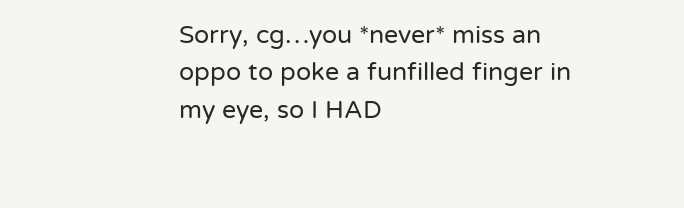Sorry, cg…you *never* miss an oppo to poke a funfilled finger in my eye, so I HAD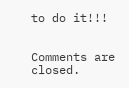to do it!!!


Comments are closed.